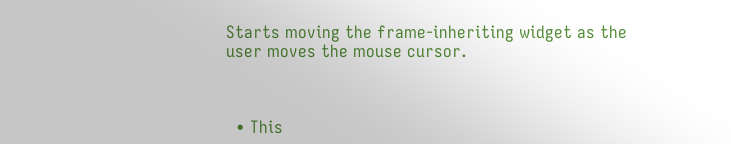Starts moving the frame-inheriting widget as the user moves the mouse cursor.



  • This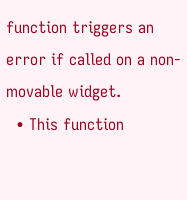function triggers an error if called on a non-movable widget.
  • This function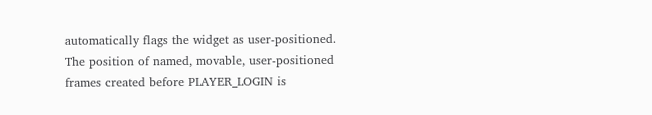automatically flags the widget as user-positioned. The position of named, movable, user-positioned frames created before PLAYER_LOGIN is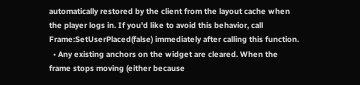automatically restored by the client from the layout cache when the player logs in. If you'd like to avoid this behavior, call Frame:SetUserPlaced(false) immediately after calling this function.
  • Any existing anchors on the widget are cleared. When the frame stops moving (either because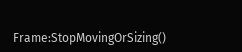Frame:StopMovingOrSizing()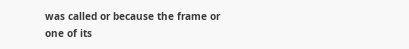was called or because the frame or one of its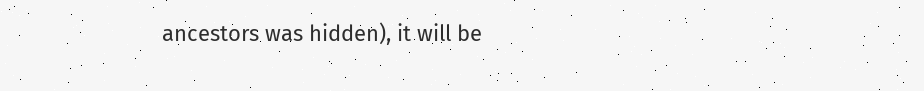ancestors was hidden), it will be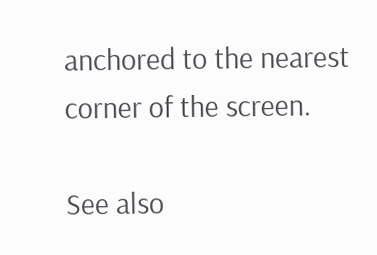anchored to the nearest corner of the screen.

See also